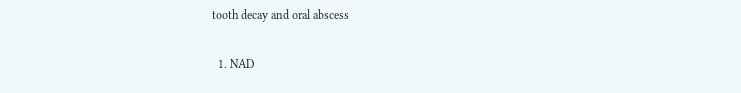tooth decay and oral abscess

  1. NAD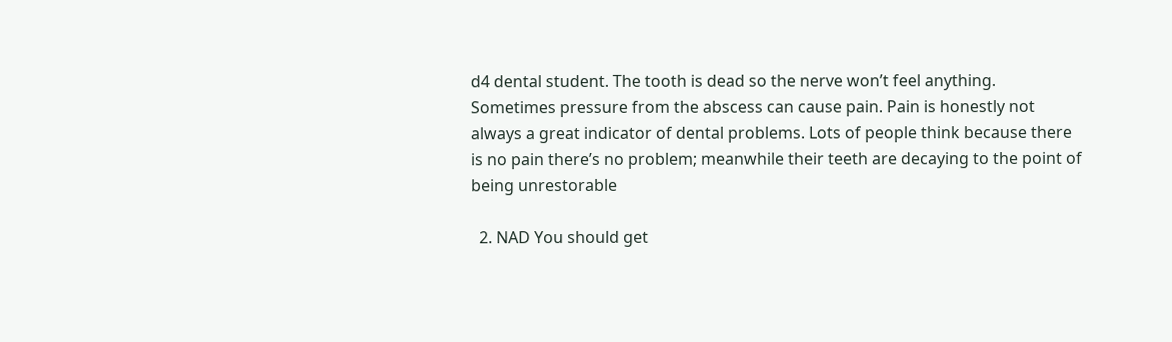d4 dental student. The tooth is dead so the nerve won’t feel anything. Sometimes pressure from the abscess can cause pain. Pain is honestly not always a great indicator of dental problems. Lots of people think because there is no pain there’s no problem; meanwhile their teeth are decaying to the point of being unrestorable

  2. NAD You should get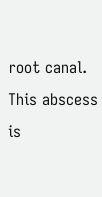root canal. This abscess is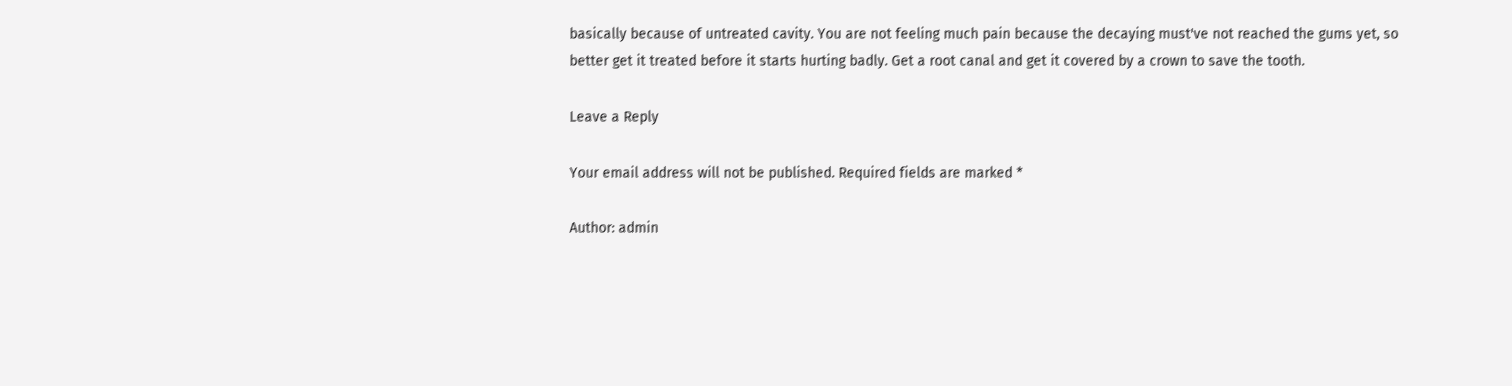basically because of untreated cavity. You are not feeling much pain because the decaying must've not reached the gums yet, so better get it treated before it starts hurting badly. Get a root canal and get it covered by a crown to save the tooth.

Leave a Reply

Your email address will not be published. Required fields are marked *

Author: admin